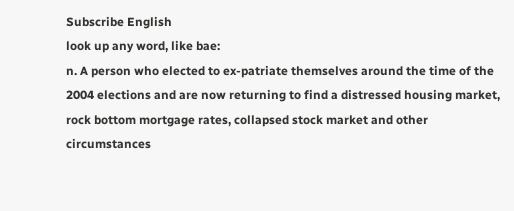Subscribe English
look up any word, like bae:
n. A person who elected to ex-patriate themselves around the time of the 2004 elections and are now returning to find a distressed housing market, rock bottom mortgage rates, collapsed stock market and other circumstances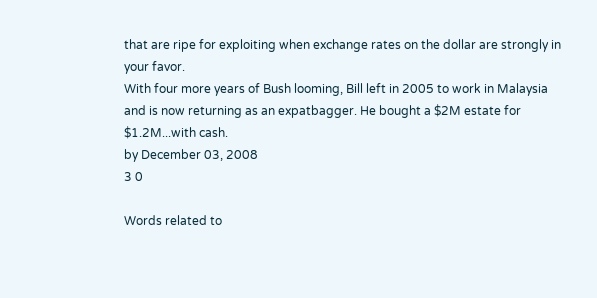that are ripe for exploiting when exchange rates on the dollar are strongly in your favor.
With four more years of Bush looming, Bill left in 2005 to work in Malaysia and is now returning as an expatbagger. He bought a $2M estate for $1.2M...with cash.
by December 03, 2008
3 0

Words related to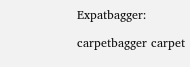Expatbagger:

carpetbagger carpet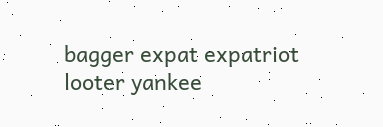bagger expat expatriot looter yankee